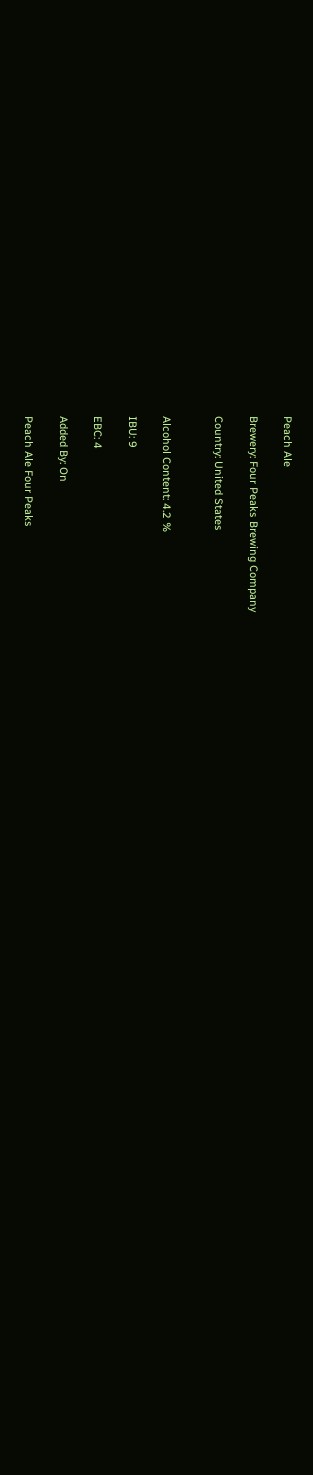Peach Ale

Brewery: Four Peaks Brewing Company

Country: United States


Alcohol Content: 4.2 %

IBU: 9

EBC: 4

Added By: On

Peach Ale Four Peaks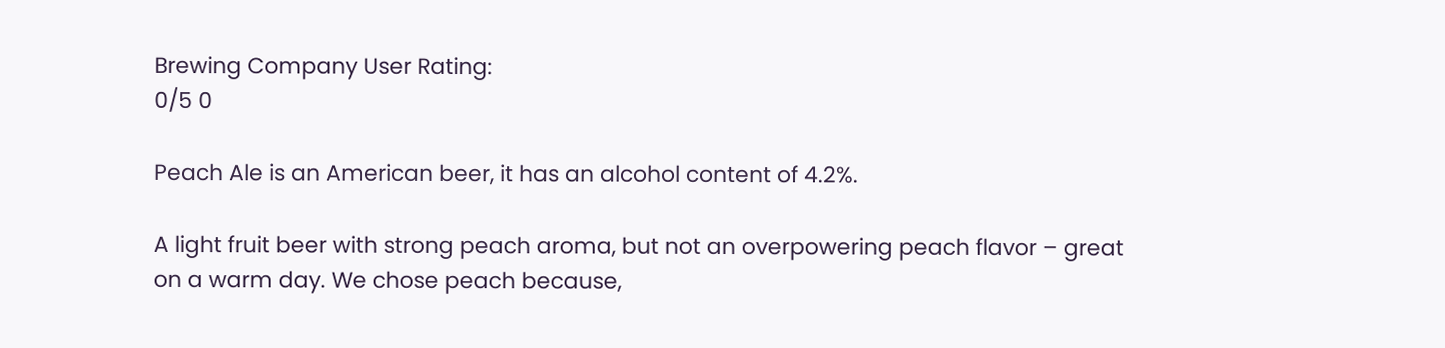Brewing Company User Rating:
0/5 0

Peach Ale is an American beer, it has an alcohol content of 4.2%.

A light fruit beer with strong peach aroma, but not an overpowering peach flavor – great on a warm day. We chose peach because,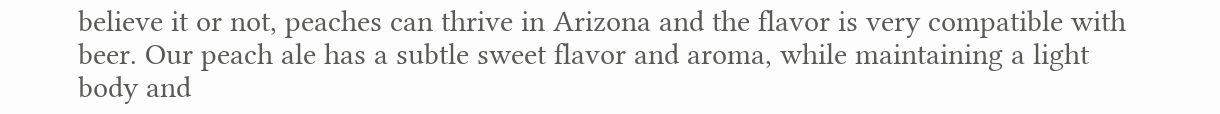believe it or not, peaches can thrive in Arizona and the flavor is very compatible with beer. Our peach ale has a subtle sweet flavor and aroma, while maintaining a light body and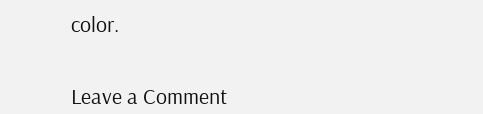color.


Leave a Comment